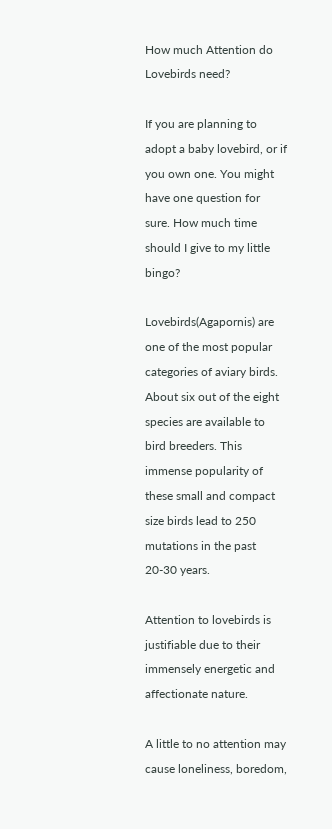How much Attention do Lovebirds need?

If you are planning to adopt a baby lovebird, or if you own one. You might have one question for sure. How much time should I give to my little bingo?

Lovebirds(Agapornis) are one of the most popular categories of aviary birds. About six out of the eight species are available to bird breeders. This immense popularity of these small and compact size birds lead to 250 mutations in the past 20-30 years.

Attention to lovebirds is justifiable due to their immensely energetic and affectionate nature.

A little to no attention may cause loneliness, boredom,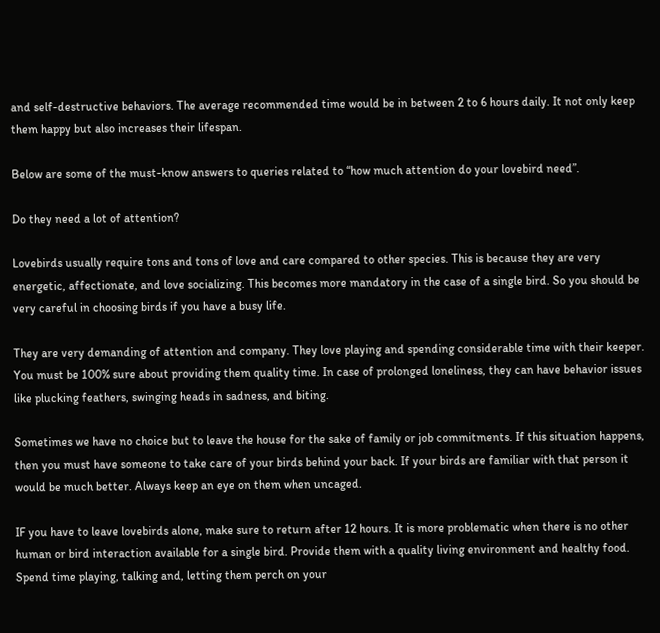and self-destructive behaviors. The average recommended time would be in between 2 to 6 hours daily. It not only keep them happy but also increases their lifespan.

Below are some of the must-know answers to queries related to “how much attention do your lovebird need”.

Do they need a lot of attention?

Lovebirds usually require tons and tons of love and care compared to other species. This is because they are very energetic, affectionate, and love socializing. This becomes more mandatory in the case of a single bird. So you should be very careful in choosing birds if you have a busy life.

They are very demanding of attention and company. They love playing and spending considerable time with their keeper. You must be 100% sure about providing them quality time. In case of prolonged loneliness, they can have behavior issues like plucking feathers, swinging heads in sadness, and biting.

Sometimes we have no choice but to leave the house for the sake of family or job commitments. If this situation happens, then you must have someone to take care of your birds behind your back. If your birds are familiar with that person it would be much better. Always keep an eye on them when uncaged.

IF you have to leave lovebirds alone, make sure to return after 12 hours. It is more problematic when there is no other human or bird interaction available for a single bird. Provide them with a quality living environment and healthy food. Spend time playing, talking and, letting them perch on your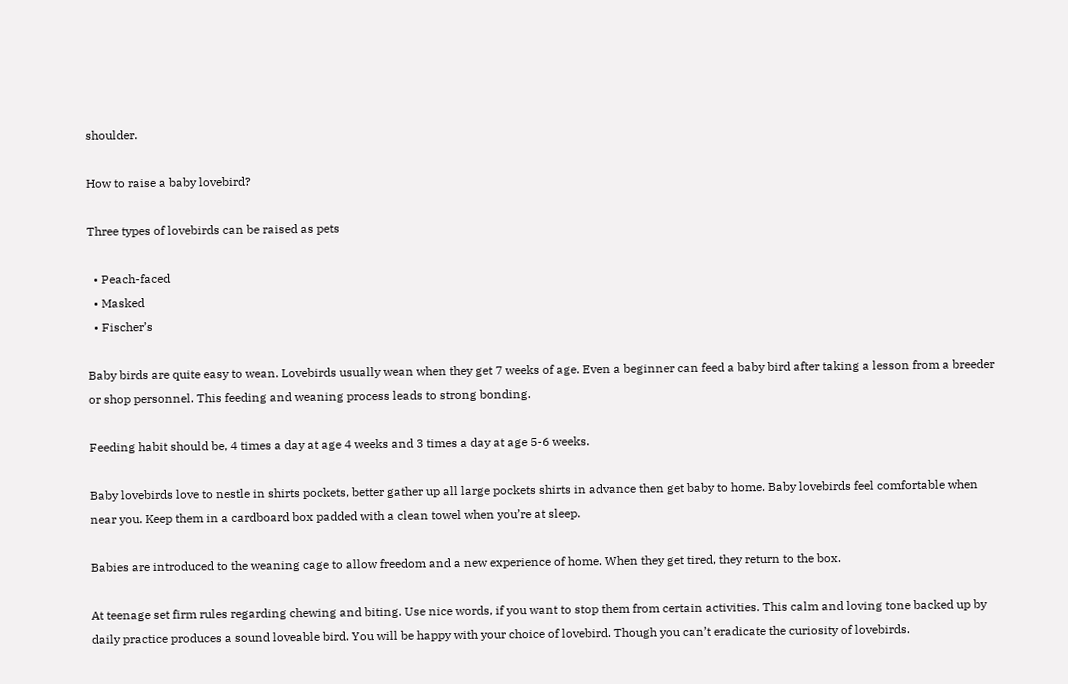shoulder.

How to raise a baby lovebird?

Three types of lovebirds can be raised as pets

  • Peach-faced
  • Masked
  • Fischer’s

Baby birds are quite easy to wean. Lovebirds usually wean when they get 7 weeks of age. Even a beginner can feed a baby bird after taking a lesson from a breeder or shop personnel. This feeding and weaning process leads to strong bonding.

Feeding habit should be, 4 times a day at age 4 weeks and 3 times a day at age 5-6 weeks.

Baby lovebirds love to nestle in shirts pockets, better gather up all large pockets shirts in advance then get baby to home. Baby lovebirds feel comfortable when near you. Keep them in a cardboard box padded with a clean towel when you’re at sleep.

Babies are introduced to the weaning cage to allow freedom and a new experience of home. When they get tired, they return to the box.

At teenage set firm rules regarding chewing and biting. Use nice words, if you want to stop them from certain activities. This calm and loving tone backed up by daily practice produces a sound loveable bird. You will be happy with your choice of lovebird. Though you can’t eradicate the curiosity of lovebirds.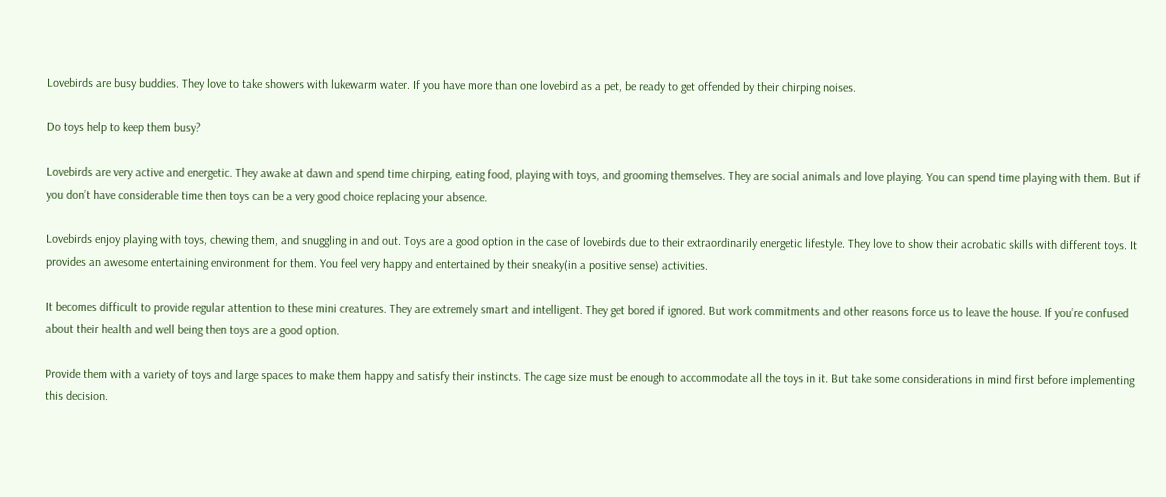Lovebirds are busy buddies. They love to take showers with lukewarm water. If you have more than one lovebird as a pet, be ready to get offended by their chirping noises.

Do toys help to keep them busy?

Lovebirds are very active and energetic. They awake at dawn and spend time chirping, eating food, playing with toys, and grooming themselves. They are social animals and love playing. You can spend time playing with them. But if you don’t have considerable time then toys can be a very good choice replacing your absence.

Lovebirds enjoy playing with toys, chewing them, and snuggling in and out. Toys are a good option in the case of lovebirds due to their extraordinarily energetic lifestyle. They love to show their acrobatic skills with different toys. It provides an awesome entertaining environment for them. You feel very happy and entertained by their sneaky(in a positive sense) activities.

It becomes difficult to provide regular attention to these mini creatures. They are extremely smart and intelligent. They get bored if ignored. But work commitments and other reasons force us to leave the house. If you’re confused about their health and well being then toys are a good option.

Provide them with a variety of toys and large spaces to make them happy and satisfy their instincts. The cage size must be enough to accommodate all the toys in it. But take some considerations in mind first before implementing this decision.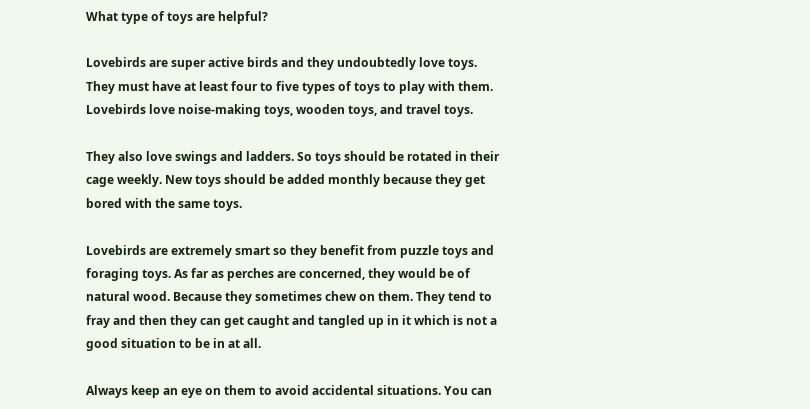What type of toys are helpful?

Lovebirds are super active birds and they undoubtedly love toys. They must have at least four to five types of toys to play with them. Lovebirds love noise-making toys, wooden toys, and travel toys.

They also love swings and ladders. So toys should be rotated in their cage weekly. New toys should be added monthly because they get bored with the same toys.

Lovebirds are extremely smart so they benefit from puzzle toys and foraging toys. As far as perches are concerned, they would be of natural wood. Because they sometimes chew on them. They tend to fray and then they can get caught and tangled up in it which is not a good situation to be in at all.

Always keep an eye on them to avoid accidental situations. You can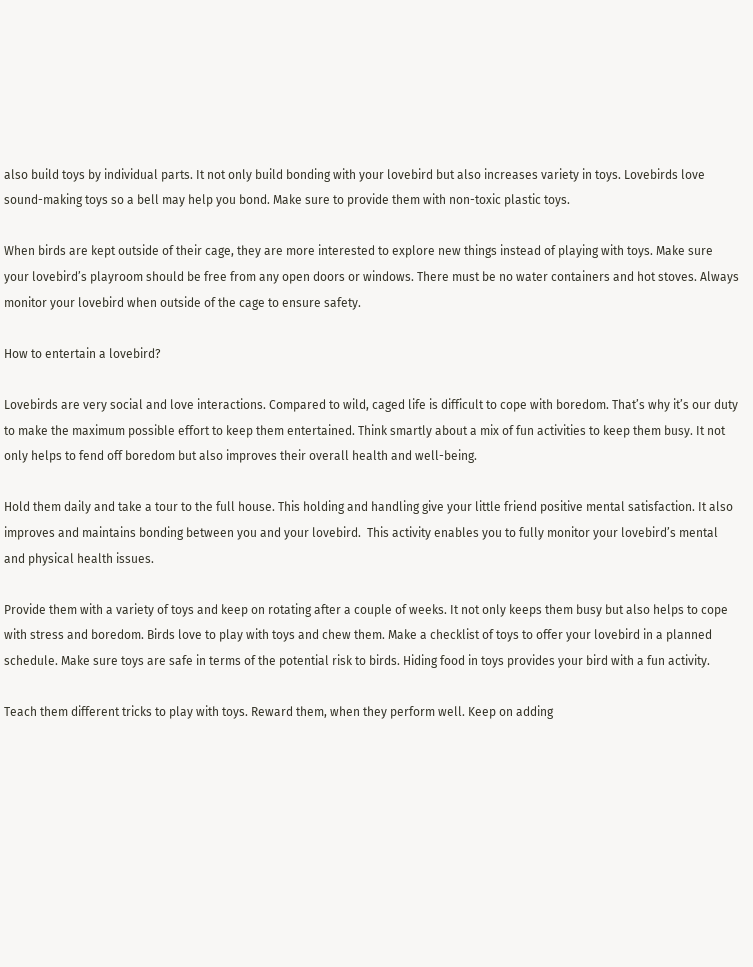also build toys by individual parts. It not only build bonding with your lovebird but also increases variety in toys. Lovebirds love sound-making toys so a bell may help you bond. Make sure to provide them with non-toxic plastic toys.

When birds are kept outside of their cage, they are more interested to explore new things instead of playing with toys. Make sure your lovebird’s playroom should be free from any open doors or windows. There must be no water containers and hot stoves. Always monitor your lovebird when outside of the cage to ensure safety.

How to entertain a lovebird?

Lovebirds are very social and love interactions. Compared to wild, caged life is difficult to cope with boredom. That’s why it’s our duty to make the maximum possible effort to keep them entertained. Think smartly about a mix of fun activities to keep them busy. It not only helps to fend off boredom but also improves their overall health and well-being.

Hold them daily and take a tour to the full house. This holding and handling give your little friend positive mental satisfaction. It also improves and maintains bonding between you and your lovebird.  This activity enables you to fully monitor your lovebird’s mental and physical health issues.

Provide them with a variety of toys and keep on rotating after a couple of weeks. It not only keeps them busy but also helps to cope with stress and boredom. Birds love to play with toys and chew them. Make a checklist of toys to offer your lovebird in a planned schedule. Make sure toys are safe in terms of the potential risk to birds. Hiding food in toys provides your bird with a fun activity.

Teach them different tricks to play with toys. Reward them, when they perform well. Keep on adding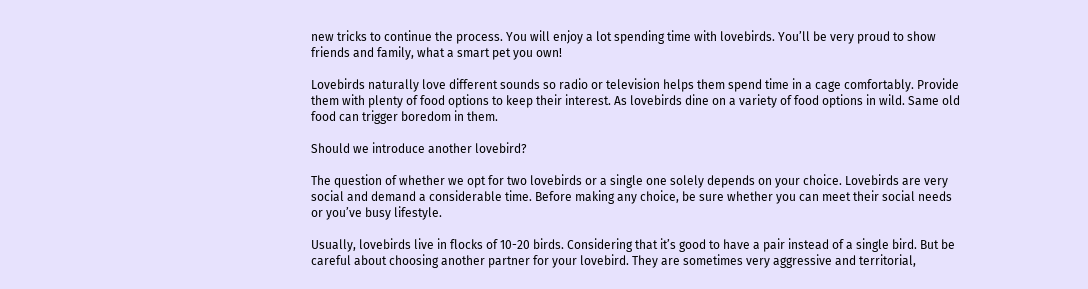new tricks to continue the process. You will enjoy a lot spending time with lovebirds. You’ll be very proud to show friends and family, what a smart pet you own!

Lovebirds naturally love different sounds so radio or television helps them spend time in a cage comfortably. Provide them with plenty of food options to keep their interest. As lovebirds dine on a variety of food options in wild. Same old food can trigger boredom in them.

Should we introduce another lovebird?

The question of whether we opt for two lovebirds or a single one solely depends on your choice. Lovebirds are very social and demand a considerable time. Before making any choice, be sure whether you can meet their social needs or you’ve busy lifestyle.

Usually, lovebirds live in flocks of 10-20 birds. Considering that it’s good to have a pair instead of a single bird. But be careful about choosing another partner for your lovebird. They are sometimes very aggressive and territorial,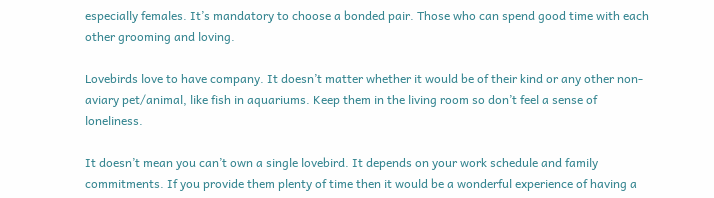especially females. It’s mandatory to choose a bonded pair. Those who can spend good time with each other grooming and loving.

Lovebirds love to have company. It doesn’t matter whether it would be of their kind or any other non-aviary pet/animal, like fish in aquariums. Keep them in the living room so don’t feel a sense of loneliness.

It doesn’t mean you can’t own a single lovebird. It depends on your work schedule and family commitments. If you provide them plenty of time then it would be a wonderful experience of having a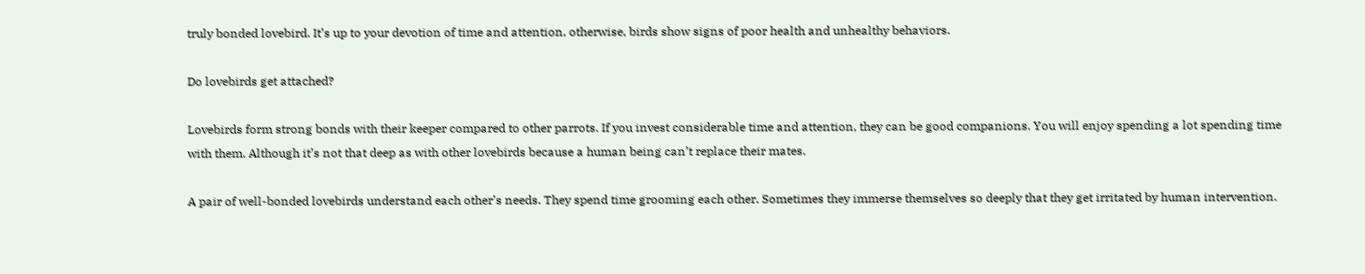truly bonded lovebird. It’s up to your devotion of time and attention, otherwise, birds show signs of poor health and unhealthy behaviors.

Do lovebirds get attached?

Lovebirds form strong bonds with their keeper compared to other parrots. If you invest considerable time and attention, they can be good companions. You will enjoy spending a lot spending time with them. Although it’s not that deep as with other lovebirds because a human being can’t replace their mates.

A pair of well-bonded lovebirds understand each other’s needs. They spend time grooming each other. Sometimes they immerse themselves so deeply that they get irritated by human intervention.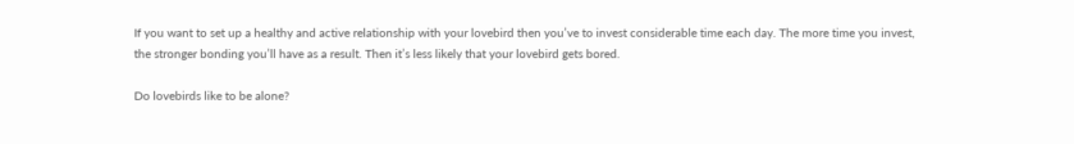If you want to set up a healthy and active relationship with your lovebird then you’ve to invest considerable time each day. The more time you invest, the stronger bonding you’ll have as a result. Then it’s less likely that your lovebird gets bored.

Do lovebirds like to be alone?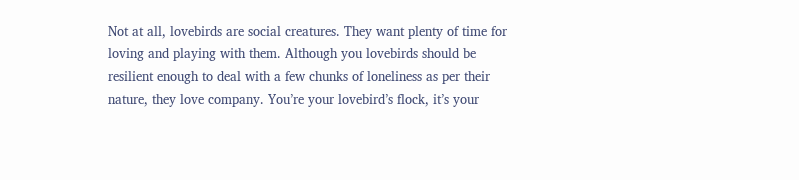Not at all, lovebirds are social creatures. They want plenty of time for loving and playing with them. Although you lovebirds should be resilient enough to deal with a few chunks of loneliness as per their nature, they love company. You’re your lovebird’s flock, it’s your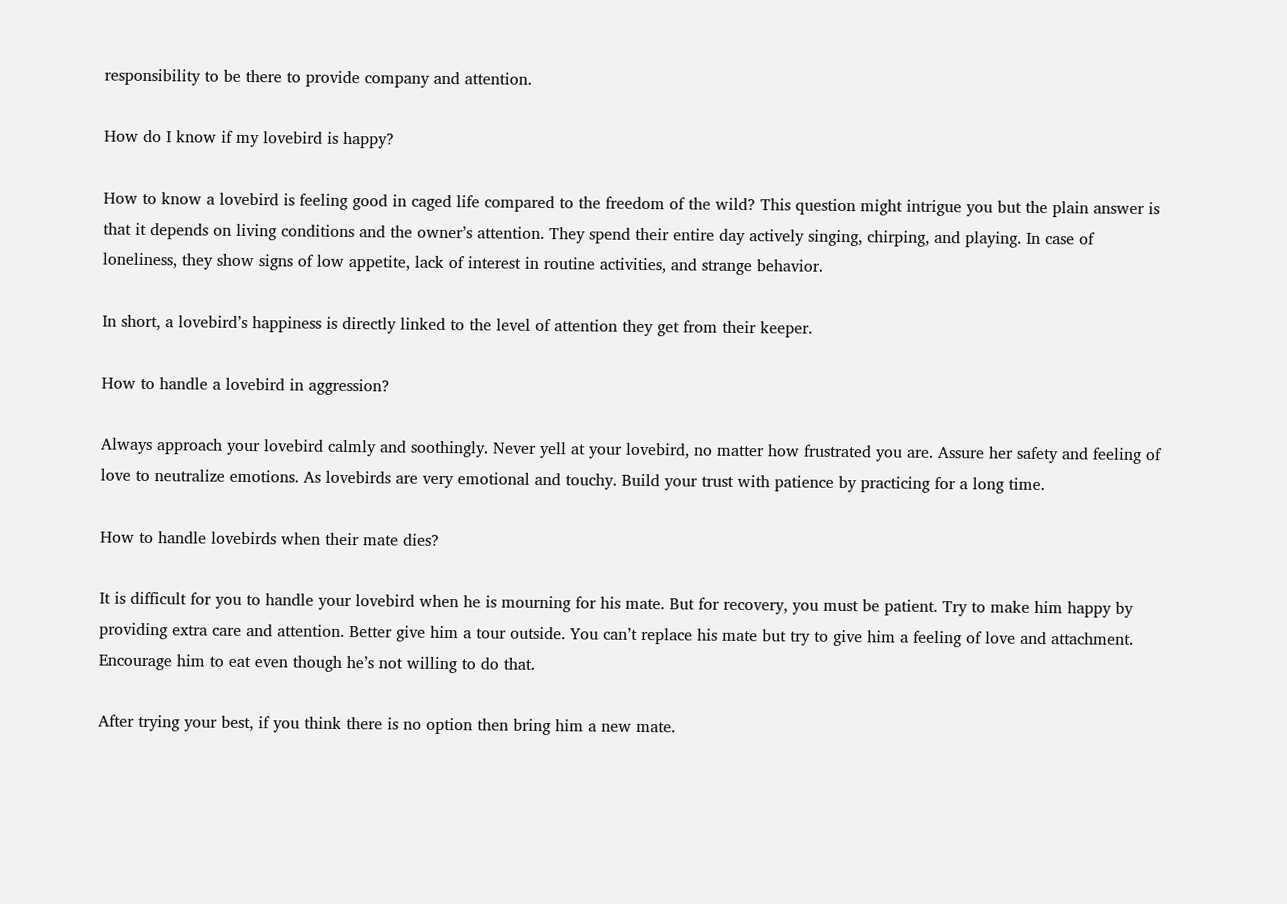responsibility to be there to provide company and attention.

How do I know if my lovebird is happy?

How to know a lovebird is feeling good in caged life compared to the freedom of the wild? This question might intrigue you but the plain answer is that it depends on living conditions and the owner’s attention. They spend their entire day actively singing, chirping, and playing. In case of loneliness, they show signs of low appetite, lack of interest in routine activities, and strange behavior.

In short, a lovebird’s happiness is directly linked to the level of attention they get from their keeper.

How to handle a lovebird in aggression?

Always approach your lovebird calmly and soothingly. Never yell at your lovebird, no matter how frustrated you are. Assure her safety and feeling of love to neutralize emotions. As lovebirds are very emotional and touchy. Build your trust with patience by practicing for a long time.

How to handle lovebirds when their mate dies?

It is difficult for you to handle your lovebird when he is mourning for his mate. But for recovery, you must be patient. Try to make him happy by providing extra care and attention. Better give him a tour outside. You can’t replace his mate but try to give him a feeling of love and attachment. Encourage him to eat even though he’s not willing to do that.

After trying your best, if you think there is no option then bring him a new mate.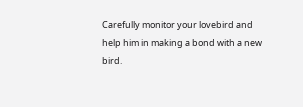Carefully monitor your lovebird and help him in making a bond with a new bird.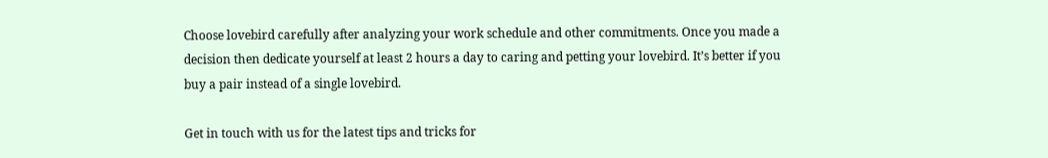Choose lovebird carefully after analyzing your work schedule and other commitments. Once you made a decision then dedicate yourself at least 2 hours a day to caring and petting your lovebird. It’s better if you buy a pair instead of a single lovebird.

Get in touch with us for the latest tips and tricks for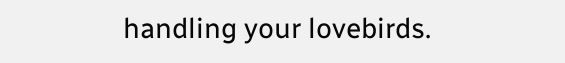handling your lovebirds.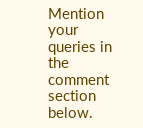Mention your queries in the comment section below.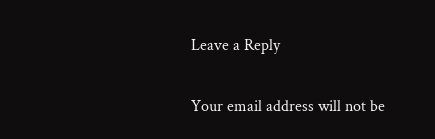Leave a Reply

Your email address will not be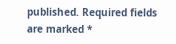published. Required fields are marked *